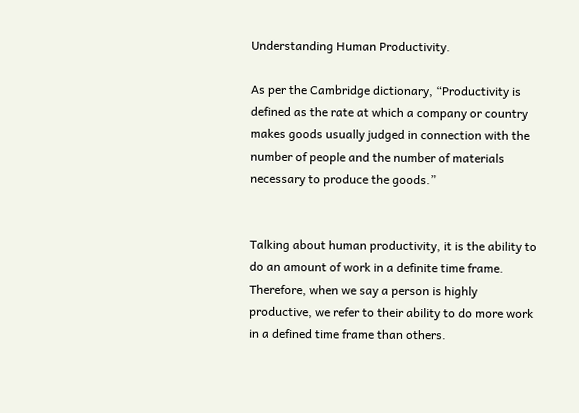Understanding Human Productivity.

As per the Cambridge dictionary, “Productivity is defined as the rate at which a company or country makes goods usually judged in connection with the number of people and the number of materials necessary to produce the goods.”


Talking about human productivity, it is the ability to do an amount of work in a definite time frame. Therefore, when we say a person is highly productive, we refer to their ability to do more work in a defined time frame than others.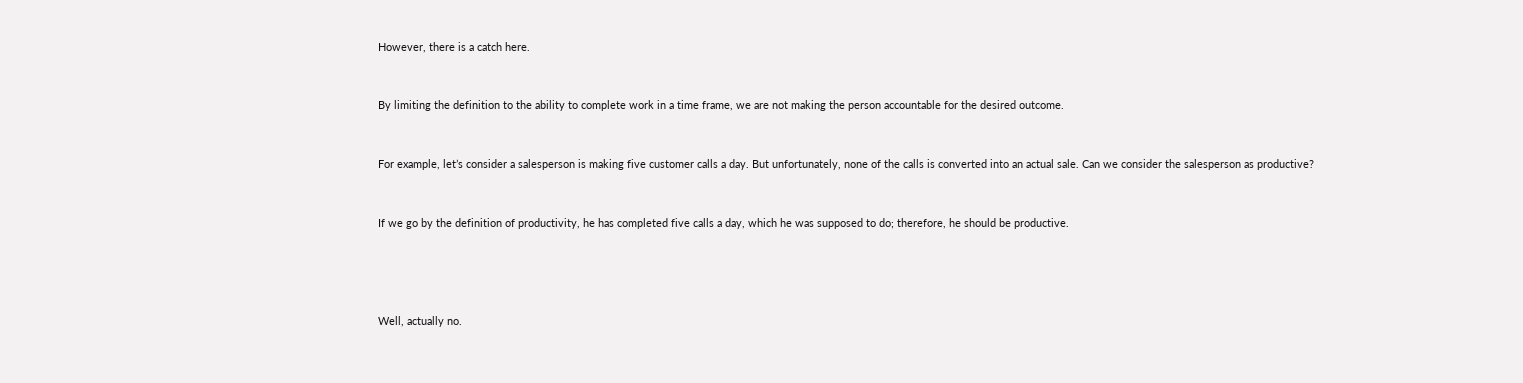However, there is a catch here.


By limiting the definition to the ability to complete work in a time frame, we are not making the person accountable for the desired outcome.


For example, let’s consider a salesperson is making five customer calls a day. But unfortunately, none of the calls is converted into an actual sale. Can we consider the salesperson as productive?


If we go by the definition of productivity, he has completed five calls a day, which he was supposed to do; therefore, he should be productive.




Well, actually no.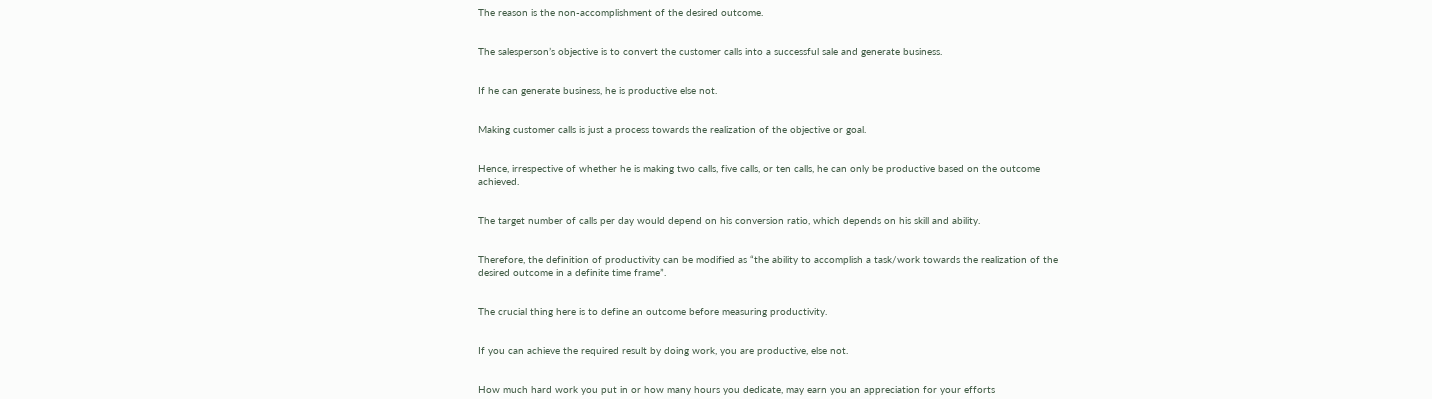The reason is the non-accomplishment of the desired outcome.


The salesperson’s objective is to convert the customer calls into a successful sale and generate business.


If he can generate business, he is productive else not.


Making customer calls is just a process towards the realization of the objective or goal.


Hence, irrespective of whether he is making two calls, five calls, or ten calls, he can only be productive based on the outcome achieved.


The target number of calls per day would depend on his conversion ratio, which depends on his skill and ability.


Therefore, the definition of productivity can be modified as “the ability to accomplish a task/work towards the realization of the desired outcome in a definite time frame”.


The crucial thing here is to define an outcome before measuring productivity.


If you can achieve the required result by doing work, you are productive, else not.


How much hard work you put in or how many hours you dedicate, may earn you an appreciation for your efforts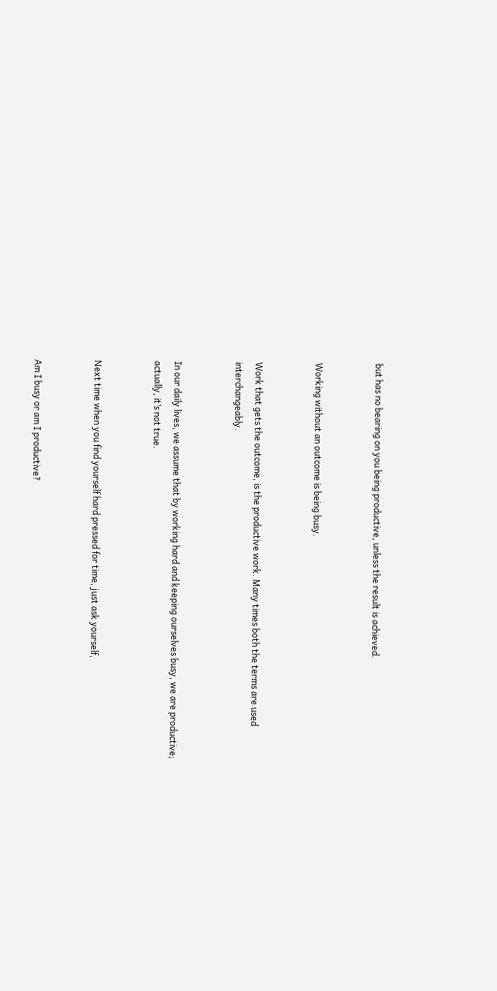but has no bearing on you being productive, unless the result is achieved.


Working without an outcome is being busy.


Work that gets the outcome, is the productive work. Many times both the terms are used interchangeably.


In our daily lives, we assume that by working hard and keeping ourselves busy, we are productive; actually, it’s not true.


Next time when you find yourself hard pressed for time, just ask yourself,


Am I busy or am I productive?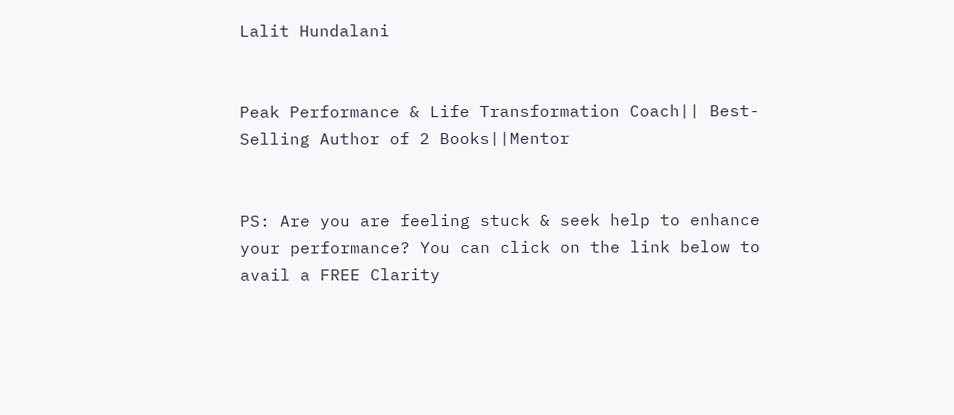Lalit Hundalani


Peak Performance & Life Transformation Coach|| Best-Selling Author of 2 Books||Mentor


PS: Are you are feeling stuck & seek help to enhance your performance? You can click on the link below to avail a FREE Clarity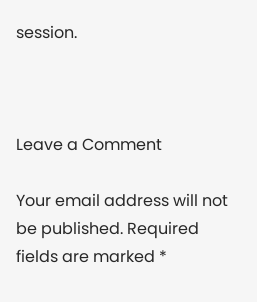session.



Leave a Comment

Your email address will not be published. Required fields are marked *